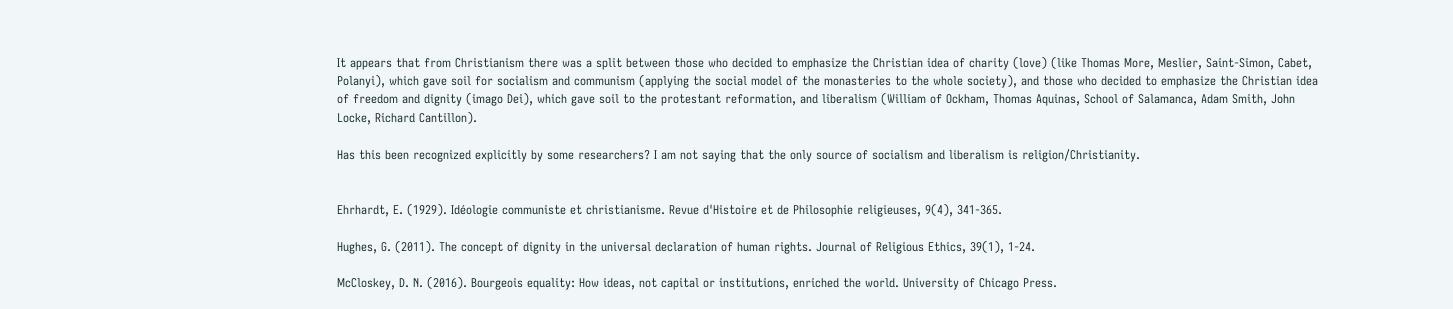It appears that from Christianism there was a split between those who decided to emphasize the Christian idea of charity (love) (like Thomas More, Meslier, Saint-Simon, Cabet, Polanyi), which gave soil for socialism and communism (applying the social model of the monasteries to the whole society), and those who decided to emphasize the Christian idea of freedom and dignity (imago Dei), which gave soil to the protestant reformation, and liberalism (William of Ockham, Thomas Aquinas, School of Salamanca, Adam Smith, John Locke, Richard Cantillon).

Has this been recognized explicitly by some researchers? I am not saying that the only source of socialism and liberalism is religion/Christianity.


Ehrhardt, E. (1929). Idéologie communiste et christianisme. Revue d'Histoire et de Philosophie religieuses, 9(4), 341-365.

Hughes, G. (2011). The concept of dignity in the universal declaration of human rights. Journal of Religious Ethics, 39(1), 1-24.

McCloskey, D. N. (2016). Bourgeois equality: How ideas, not capital or institutions, enriched the world. University of Chicago Press.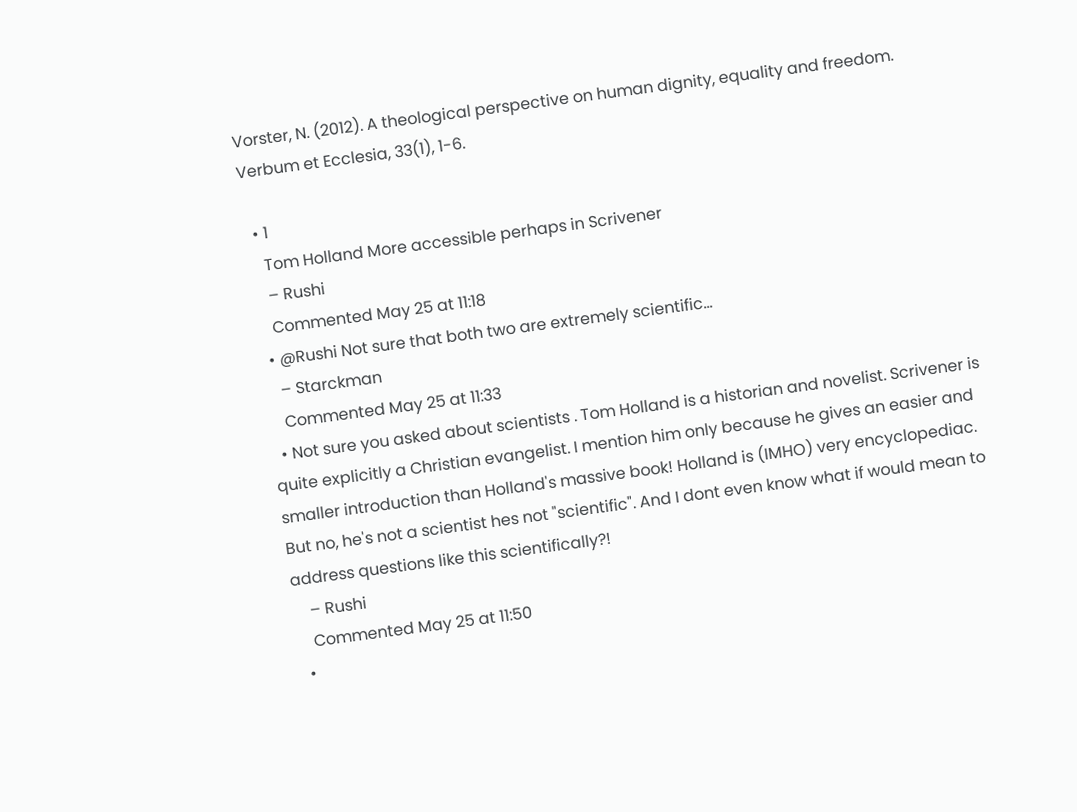Vorster, N. (2012). A theological perspective on human dignity, equality and freedom. Verbum et Ecclesia, 33(1), 1-6.

  • 1
    Tom Holland More accessible perhaps in Scrivener
    – Rushi
    Commented May 25 at 11:18
  • @Rushi Not sure that both two are extremely scientific...
    – Starckman
    Commented May 25 at 11:33
  • Not sure you asked about scientists . Tom Holland is a historian and novelist. Scrivener is quite explicitly a Christian evangelist. I mention him only because he gives an easier and smaller introduction than Holland's massive book! Holland is (IMHO) very encyclopediac. But no, he's not a scientist hes not "scientific". And I dont even know what if would mean to address questions like this scientifically?!
    – Rushi
    Commented May 25 at 11:50
  •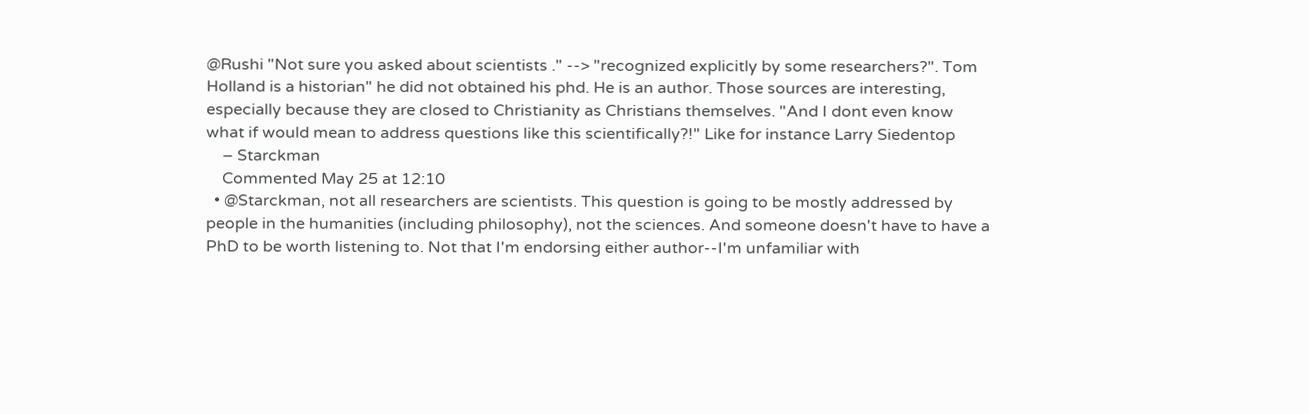@Rushi "Not sure you asked about scientists ." --> "recognized explicitly by some researchers?". Tom Holland is a historian" he did not obtained his phd. He is an author. Those sources are interesting, especially because they are closed to Christianity as Christians themselves. "And I dont even know what if would mean to address questions like this scientifically?!" Like for instance Larry Siedentop
    – Starckman
    Commented May 25 at 12:10
  • @Starckman, not all researchers are scientists. This question is going to be mostly addressed by people in the humanities (including philosophy), not the sciences. And someone doesn't have to have a PhD to be worth listening to. Not that I'm endorsing either author--I'm unfamiliar with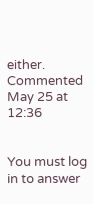either. Commented May 25 at 12:36


You must log in to answer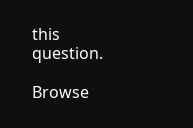this question.

Browse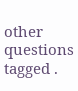other questions tagged .